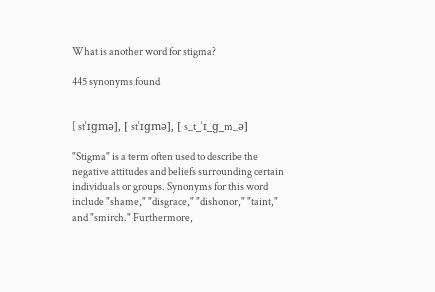What is another word for stigma?

445 synonyms found


[ stˈɪɡmə], [ stˈɪɡmə], [ s_t_ˈɪ_ɡ_m_ə]

"Stigma" is a term often used to describe the negative attitudes and beliefs surrounding certain individuals or groups. Synonyms for this word include "shame," "disgrace," "dishonor," "taint," and "smirch." Furthermore,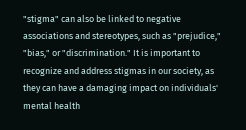"stigma" can also be linked to negative associations and stereotypes, such as "prejudice," "bias," or "discrimination." It is important to recognize and address stigmas in our society, as they can have a damaging impact on individuals' mental health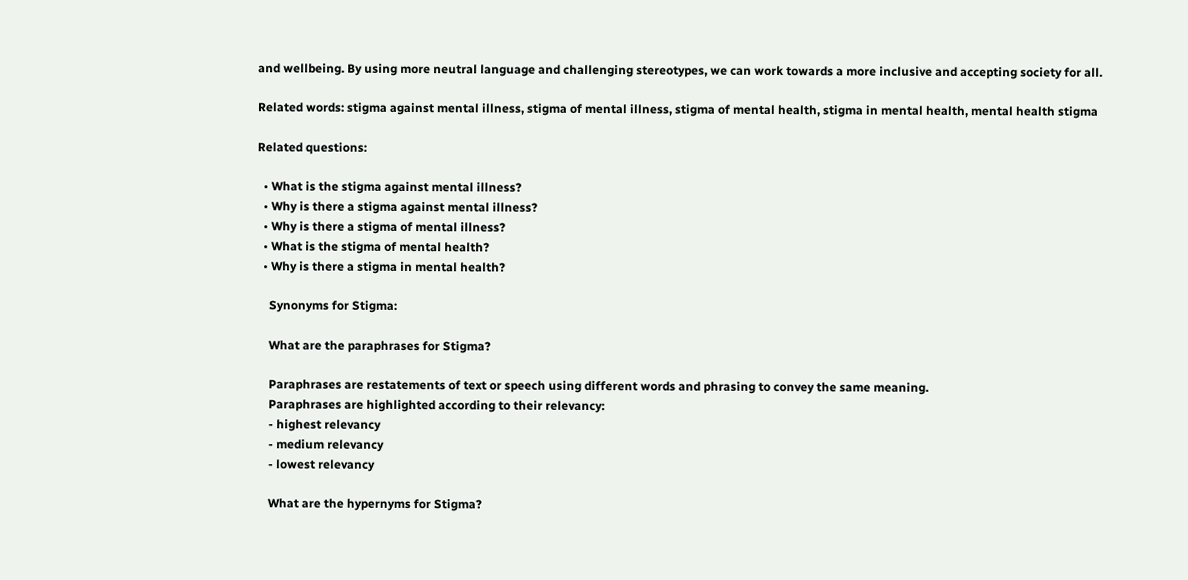and wellbeing. By using more neutral language and challenging stereotypes, we can work towards a more inclusive and accepting society for all.

Related words: stigma against mental illness, stigma of mental illness, stigma of mental health, stigma in mental health, mental health stigma

Related questions:

  • What is the stigma against mental illness?
  • Why is there a stigma against mental illness?
  • Why is there a stigma of mental illness?
  • What is the stigma of mental health?
  • Why is there a stigma in mental health?

    Synonyms for Stigma:

    What are the paraphrases for Stigma?

    Paraphrases are restatements of text or speech using different words and phrasing to convey the same meaning.
    Paraphrases are highlighted according to their relevancy:
    - highest relevancy
    - medium relevancy
    - lowest relevancy

    What are the hypernyms for Stigma?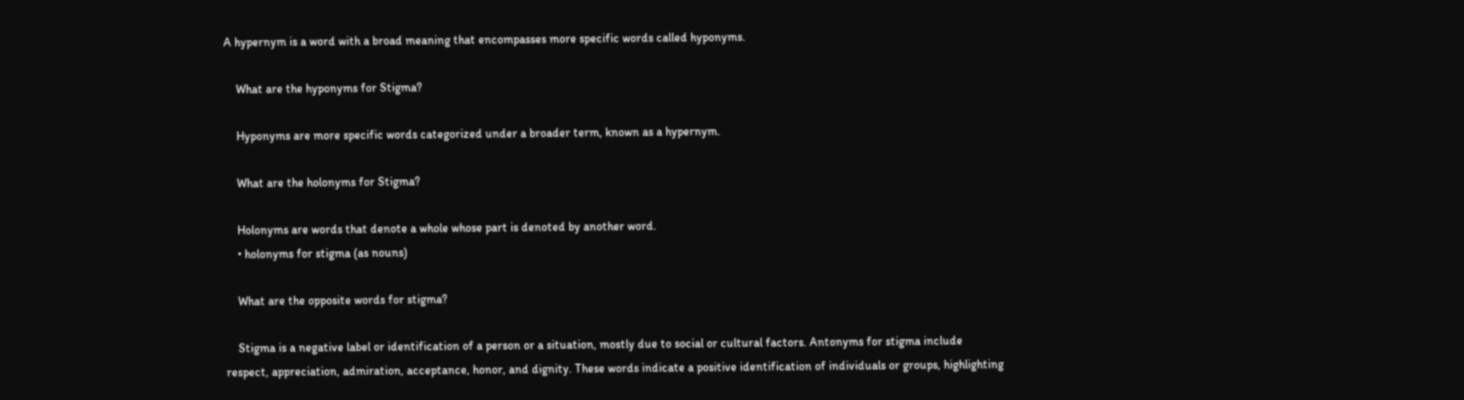A hypernym is a word with a broad meaning that encompasses more specific words called hyponyms.

    What are the hyponyms for Stigma?

    Hyponyms are more specific words categorized under a broader term, known as a hypernym.

    What are the holonyms for Stigma?

    Holonyms are words that denote a whole whose part is denoted by another word.
    • holonyms for stigma (as nouns)

    What are the opposite words for stigma?

    Stigma is a negative label or identification of a person or a situation, mostly due to social or cultural factors. Antonyms for stigma include respect, appreciation, admiration, acceptance, honor, and dignity. These words indicate a positive identification of individuals or groups, highlighting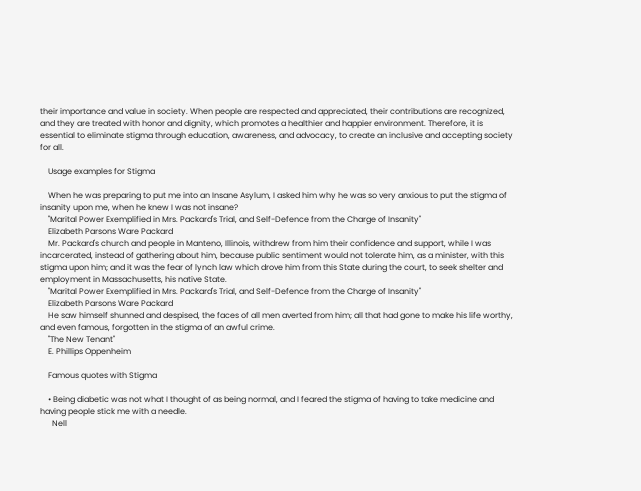their importance and value in society. When people are respected and appreciated, their contributions are recognized, and they are treated with honor and dignity, which promotes a healthier and happier environment. Therefore, it is essential to eliminate stigma through education, awareness, and advocacy, to create an inclusive and accepting society for all.

    Usage examples for Stigma

    When he was preparing to put me into an Insane Asylum, I asked him why he was so very anxious to put the stigma of insanity upon me, when he knew I was not insane?
    "Marital Power Exemplified in Mrs. Packard's Trial, and Self-Defence from the Charge of Insanity"
    Elizabeth Parsons Ware Packard
    Mr. Packard's church and people in Manteno, Illinois, withdrew from him their confidence and support, while I was incarcerated, instead of gathering about him, because public sentiment would not tolerate him, as a minister, with this stigma upon him; and it was the fear of lynch law which drove him from this State during the court, to seek shelter and employment in Massachusetts, his native State.
    "Marital Power Exemplified in Mrs. Packard's Trial, and Self-Defence from the Charge of Insanity"
    Elizabeth Parsons Ware Packard
    He saw himself shunned and despised, the faces of all men averted from him; all that had gone to make his life worthy, and even famous, forgotten in the stigma of an awful crime.
    "The New Tenant"
    E. Phillips Oppenheim

    Famous quotes with Stigma

    • Being diabetic was not what I thought of as being normal, and I feared the stigma of having to take medicine and having people stick me with a needle.
      Nell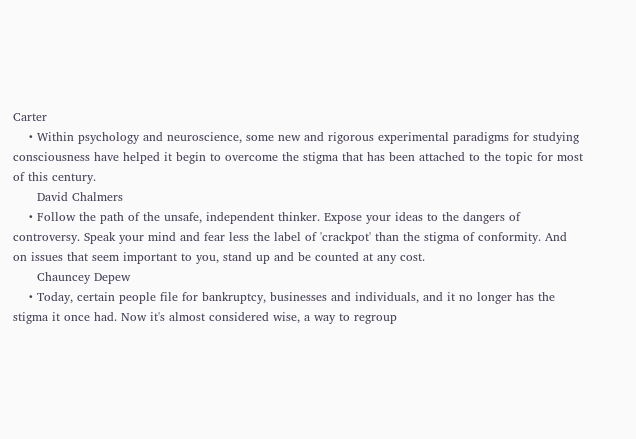Carter
    • Within psychology and neuroscience, some new and rigorous experimental paradigms for studying consciousness have helped it begin to overcome the stigma that has been attached to the topic for most of this century.
      David Chalmers
    • Follow the path of the unsafe, independent thinker. Expose your ideas to the dangers of controversy. Speak your mind and fear less the label of 'crackpot' than the stigma of conformity. And on issues that seem important to you, stand up and be counted at any cost.
      Chauncey Depew
    • Today, certain people file for bankruptcy, businesses and individuals, and it no longer has the stigma it once had. Now it's almost considered wise, a way to regroup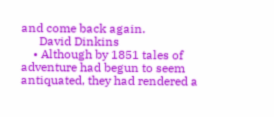and come back again.
      David Dinkins
    • Although by 1851 tales of adventure had begun to seem antiquated, they had rendered a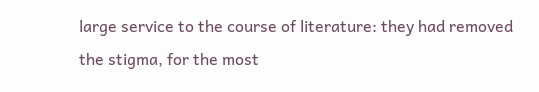large service to the course of literature: they had removed the stigma, for the most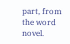part, from the word novel.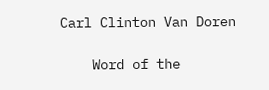Carl Clinton Van Doren

    Word of the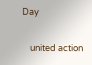Day

    united action